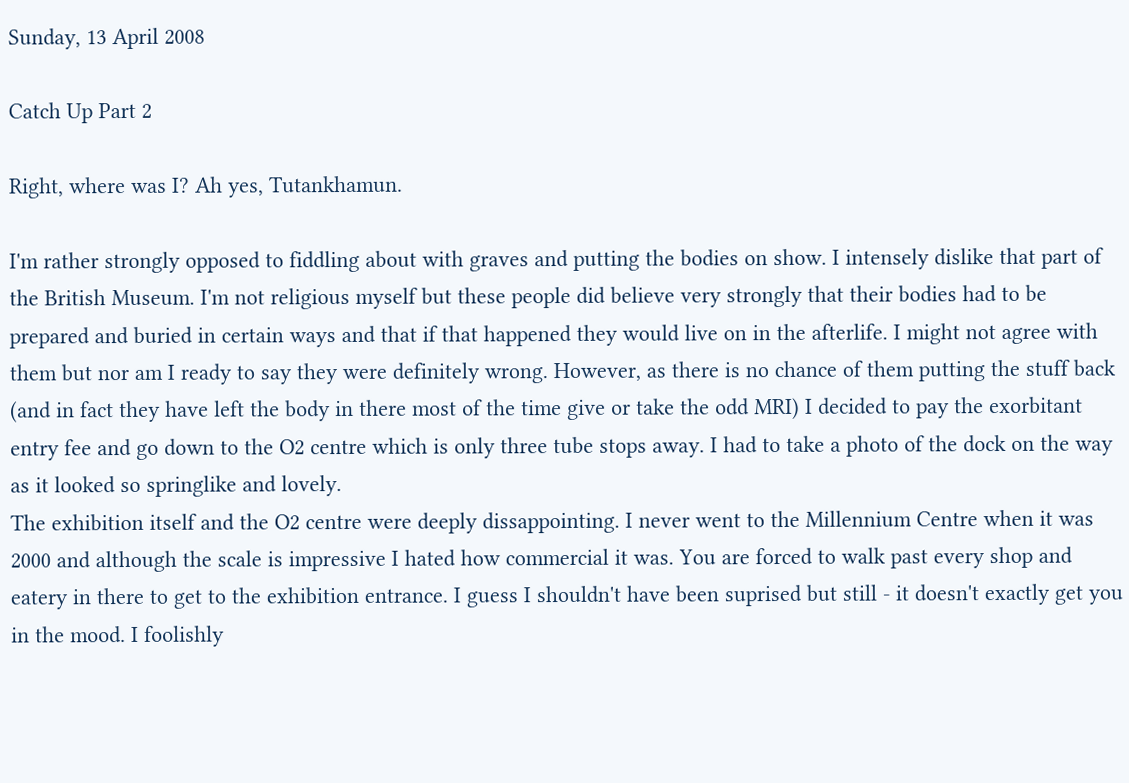Sunday, 13 April 2008

Catch Up Part 2

Right, where was I? Ah yes, Tutankhamun.

I'm rather strongly opposed to fiddling about with graves and putting the bodies on show. I intensely dislike that part of the British Museum. I'm not religious myself but these people did believe very strongly that their bodies had to be prepared and buried in certain ways and that if that happened they would live on in the afterlife. I might not agree with them but nor am I ready to say they were definitely wrong. However, as there is no chance of them putting the stuff back (and in fact they have left the body in there most of the time give or take the odd MRI) I decided to pay the exorbitant entry fee and go down to the O2 centre which is only three tube stops away. I had to take a photo of the dock on the way as it looked so springlike and lovely.
The exhibition itself and the O2 centre were deeply dissappointing. I never went to the Millennium Centre when it was 2000 and although the scale is impressive I hated how commercial it was. You are forced to walk past every shop and eatery in there to get to the exhibition entrance. I guess I shouldn't have been suprised but still - it doesn't exactly get you in the mood. I foolishly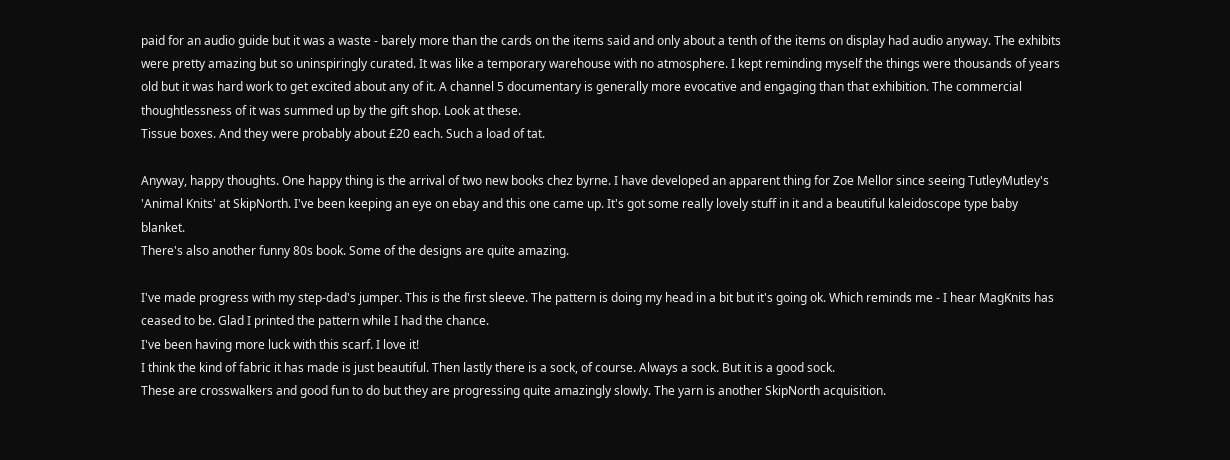paid for an audio guide but it was a waste - barely more than the cards on the items said and only about a tenth of the items on display had audio anyway. The exhibits were pretty amazing but so uninspiringly curated. It was like a temporary warehouse with no atmosphere. I kept reminding myself the things were thousands of years old but it was hard work to get excited about any of it. A channel 5 documentary is generally more evocative and engaging than that exhibition. The commercial thoughtlessness of it was summed up by the gift shop. Look at these.
Tissue boxes. And they were probably about £20 each. Such a load of tat.

Anyway, happy thoughts. One happy thing is the arrival of two new books chez byrne. I have developed an apparent thing for Zoe Mellor since seeing TutleyMutley's 'Animal Knits' at SkipNorth. I've been keeping an eye on ebay and this one came up. It's got some really lovely stuff in it and a beautiful kaleidoscope type baby blanket.
There's also another funny 80s book. Some of the designs are quite amazing.

I've made progress with my step-dad's jumper. This is the first sleeve. The pattern is doing my head in a bit but it's going ok. Which reminds me - I hear MagKnits has ceased to be. Glad I printed the pattern while I had the chance.
I've been having more luck with this scarf. I love it!
I think the kind of fabric it has made is just beautiful. Then lastly there is a sock, of course. Always a sock. But it is a good sock.
These are crosswalkers and good fun to do but they are progressing quite amazingly slowly. The yarn is another SkipNorth acquisition.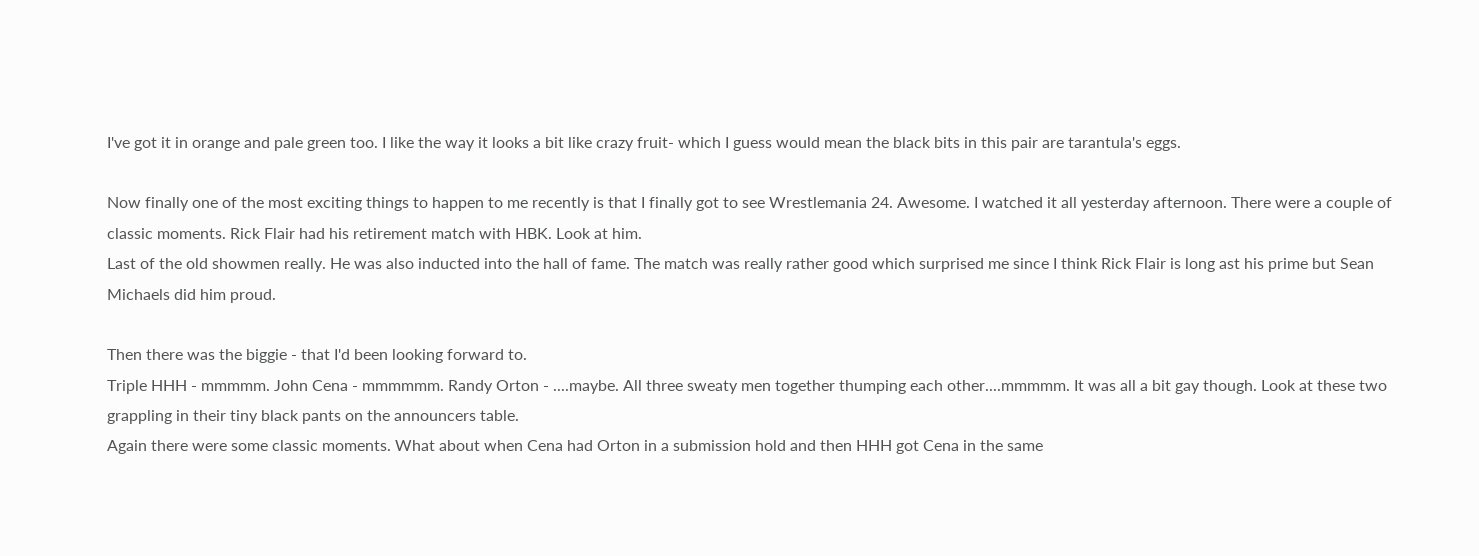I've got it in orange and pale green too. I like the way it looks a bit like crazy fruit- which I guess would mean the black bits in this pair are tarantula's eggs.

Now finally one of the most exciting things to happen to me recently is that I finally got to see Wrestlemania 24. Awesome. I watched it all yesterday afternoon. There were a couple of classic moments. Rick Flair had his retirement match with HBK. Look at him.
Last of the old showmen really. He was also inducted into the hall of fame. The match was really rather good which surprised me since I think Rick Flair is long ast his prime but Sean Michaels did him proud.

Then there was the biggie - that I'd been looking forward to.
Triple HHH - mmmmm. John Cena - mmmmmm. Randy Orton - ....maybe. All three sweaty men together thumping each other....mmmmm. It was all a bit gay though. Look at these two grappling in their tiny black pants on the announcers table.
Again there were some classic moments. What about when Cena had Orton in a submission hold and then HHH got Cena in the same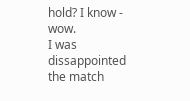hold? I know - wow.
I was dissappointed the match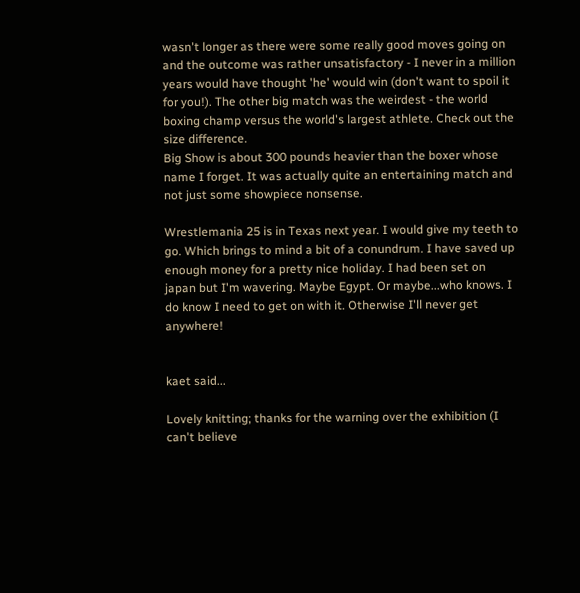wasn't longer as there were some really good moves going on and the outcome was rather unsatisfactory - I never in a million years would have thought 'he' would win (don't want to spoil it for you!). The other big match was the weirdest - the world boxing champ versus the world's largest athlete. Check out the size difference.
Big Show is about 300 pounds heavier than the boxer whose name I forget. It was actually quite an entertaining match and not just some showpiece nonsense.

Wrestlemania 25 is in Texas next year. I would give my teeth to go. Which brings to mind a bit of a conundrum. I have saved up enough money for a pretty nice holiday. I had been set on japan but I'm wavering. Maybe Egypt. Or maybe...who knows. I do know I need to get on with it. Otherwise I'll never get anywhere!


kaet said...

Lovely knitting; thanks for the warning over the exhibition (I can't believe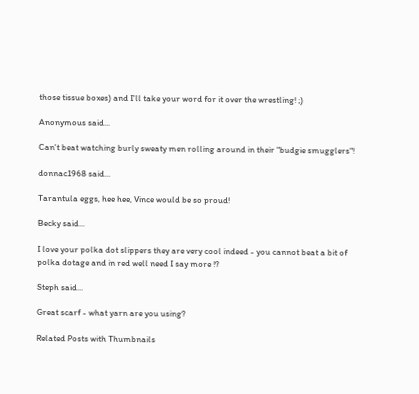those tissue boxes) and I'll take your word for it over the wrestling! ;)

Anonymous said...

Can't beat watching burly sweaty men rolling around in their "budgie smugglers"!

donnac1968 said...

Tarantula eggs, hee hee, Vince would be so proud!

Becky said...

I love your polka dot slippers they are very cool indeed - you cannot beat a bit of polka dotage and in red well need I say more !?

Steph said...

Great scarf - what yarn are you using?

Related Posts with Thumbnails